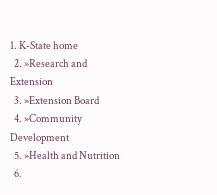1. K-State home
  2. »Research and Extension
  3. »Extension Board
  4. »Community Development
  5. »Health and Nutrition
  6.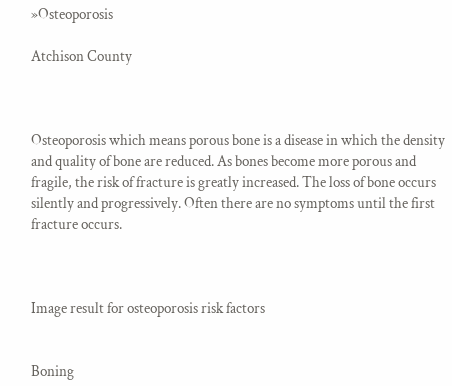»Osteoporosis

Atchison County



Osteoporosis which means porous bone is a disease in which the density and quality of bone are reduced. As bones become more porous and fragile, the risk of fracture is greatly increased. The loss of bone occurs silently and progressively. Often there are no symptoms until the first fracture occurs.



Image result for osteoporosis risk factors


Boning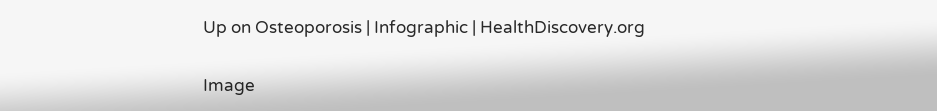Up on Osteoporosis | Infographic | HealthDiscovery.org

Image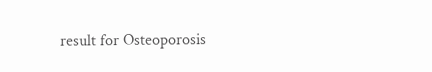result for Osteoporosis